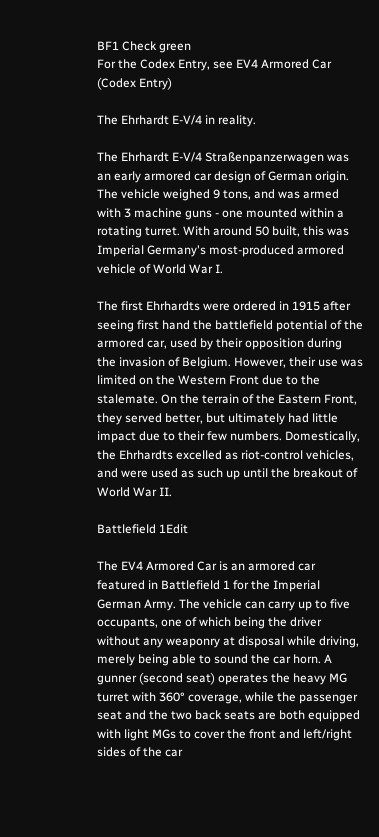BF1 Check green
For the Codex Entry, see EV4 Armored Car (Codex Entry)

The Ehrhardt E-V/4 in reality.

The Ehrhardt E-V/4 Straßenpanzerwagen was an early armored car design of German origin. The vehicle weighed 9 tons, and was armed with 3 machine guns - one mounted within a rotating turret. With around 50 built, this was Imperial Germany's most-produced armored vehicle of World War I.

The first Ehrhardts were ordered in 1915 after seeing first hand the battlefield potential of the armored car, used by their opposition during the invasion of Belgium. However, their use was limited on the Western Front due to the stalemate. On the terrain of the Eastern Front, they served better, but ultimately had little impact due to their few numbers. Domestically, the Ehrhardts excelled as riot-control vehicles, and were used as such up until the breakout of World War II.

Battlefield 1Edit

The EV4 Armored Car is an armored car featured in Battlefield 1 for the Imperial German Army. The vehicle can carry up to five occupants, one of which being the driver without any weaponry at disposal while driving, merely being able to sound the car horn. A gunner (second seat) operates the heavy MG turret with 360° coverage, while the passenger seat and the two back seats are both equipped with light MGs to cover the front and left/right sides of the car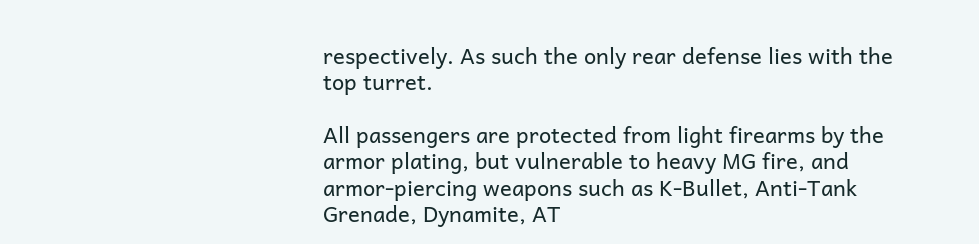respectively. As such the only rear defense lies with the top turret.

All passengers are protected from light firearms by the armor plating, but vulnerable to heavy MG fire, and armor-piercing weapons such as K-Bullet, Anti-Tank Grenade, Dynamite, AT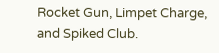Rocket Gun, Limpet Charge, and Spiked Club.